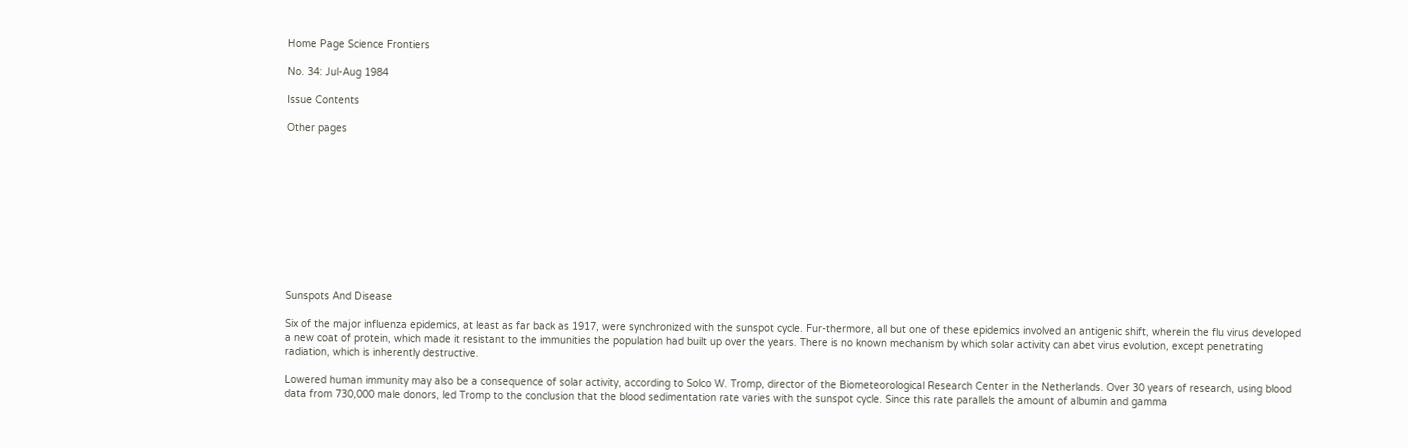Home Page Science Frontiers

No. 34: Jul-Aug 1984

Issue Contents

Other pages











Sunspots And Disease

Six of the major influenza epidemics, at least as far back as 1917, were synchronized with the sunspot cycle. Fur-thermore, all but one of these epidemics involved an antigenic shift, wherein the flu virus developed a new coat of protein, which made it resistant to the immunities the population had built up over the years. There is no known mechanism by which solar activity can abet virus evolution, except penetrating radiation, which is inherently destructive.

Lowered human immunity may also be a consequence of solar activity, according to Solco W. Tromp, director of the Biometeorological Research Center in the Netherlands. Over 30 years of research, using blood data from 730,000 male donors, led Tromp to the conclusion that the blood sedimentation rate varies with the sunspot cycle. Since this rate parallels the amount of albumin and gamma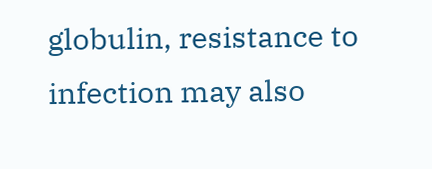globulin, resistance to infection may also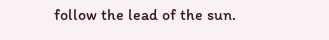follow the lead of the sun.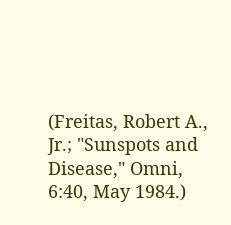(Freitas, Robert A., Jr.; "Sunspots and Disease," Omni, 6:40, May 1984.)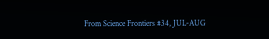From Science Frontiers #34, JUL-AUG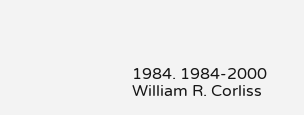1984. 1984-2000 William R. Corliss